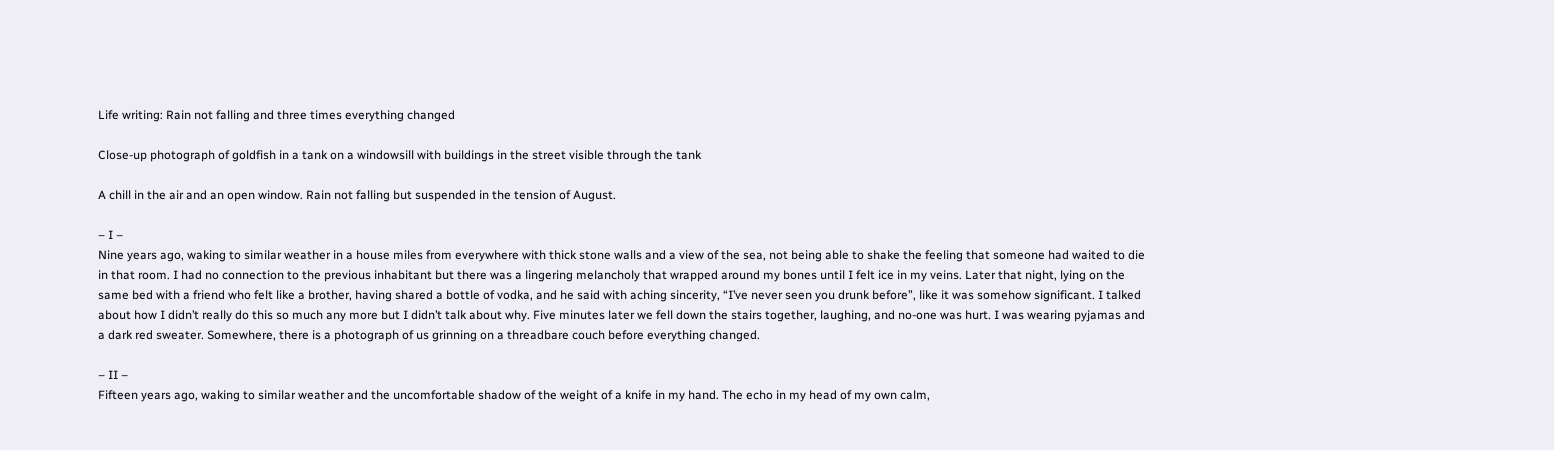Life writing: Rain not falling and three times everything changed

Close-up photograph of goldfish in a tank on a windowsill with buildings in the street visible through the tank

A chill in the air and an open window. Rain not falling but suspended in the tension of August.

– I –
Nine years ago, waking to similar weather in a house miles from everywhere with thick stone walls and a view of the sea, not being able to shake the feeling that someone had waited to die in that room. I had no connection to the previous inhabitant but there was a lingering melancholy that wrapped around my bones until I felt ice in my veins. Later that night, lying on the same bed with a friend who felt like a brother, having shared a bottle of vodka, and he said with aching sincerity, “I’ve never seen you drunk before”, like it was somehow significant. I talked about how I didn’t really do this so much any more but I didn’t talk about why. Five minutes later we fell down the stairs together, laughing, and no-one was hurt. I was wearing pyjamas and a dark red sweater. Somewhere, there is a photograph of us grinning on a threadbare couch before everything changed.

– II –
Fifteen years ago, waking to similar weather and the uncomfortable shadow of the weight of a knife in my hand. The echo in my head of my own calm,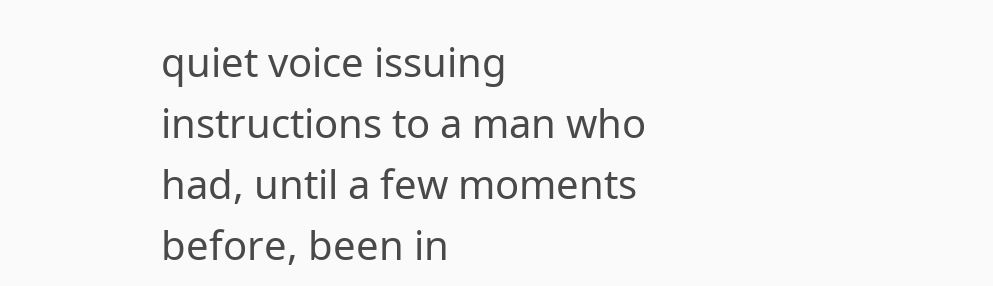quiet voice issuing instructions to a man who had, until a few moments before, been in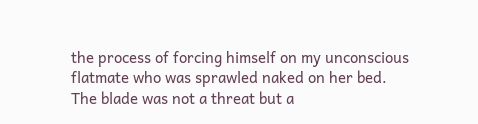the process of forcing himself on my unconscious flatmate who was sprawled naked on her bed. The blade was not a threat but a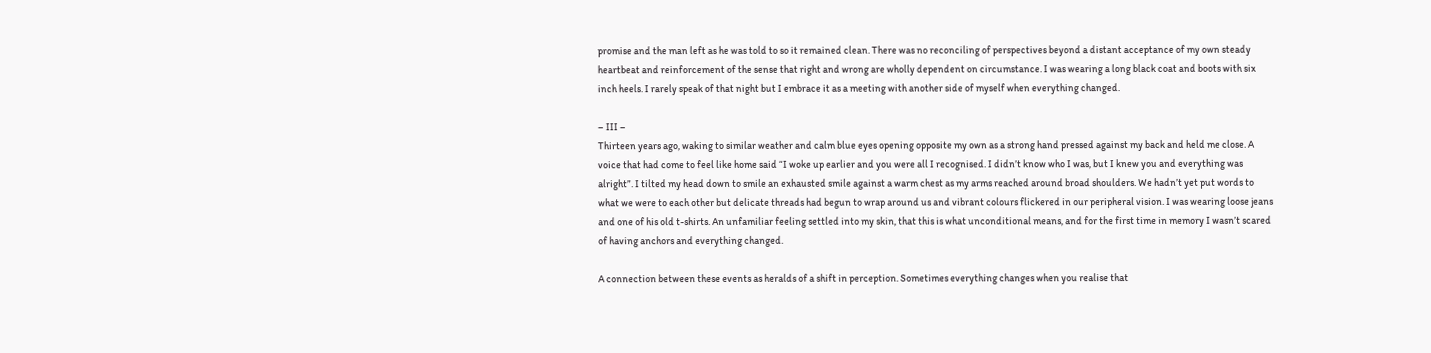promise and the man left as he was told to so it remained clean. There was no reconciling of perspectives beyond a distant acceptance of my own steady heartbeat and reinforcement of the sense that right and wrong are wholly dependent on circumstance. I was wearing a long black coat and boots with six inch heels. I rarely speak of that night but I embrace it as a meeting with another side of myself when everything changed.

– III –
Thirteen years ago, waking to similar weather and calm blue eyes opening opposite my own as a strong hand pressed against my back and held me close. A voice that had come to feel like home said “I woke up earlier and you were all I recognised. I didn’t know who I was, but I knew you and everything was alright”. I tilted my head down to smile an exhausted smile against a warm chest as my arms reached around broad shoulders. We hadn’t yet put words to what we were to each other but delicate threads had begun to wrap around us and vibrant colours flickered in our peripheral vision. I was wearing loose jeans and one of his old t-shirts. An unfamiliar feeling settled into my skin, that this is what unconditional means, and for the first time in memory I wasn’t scared of having anchors and everything changed.

A connection between these events as heralds of a shift in perception. Sometimes everything changes when you realise that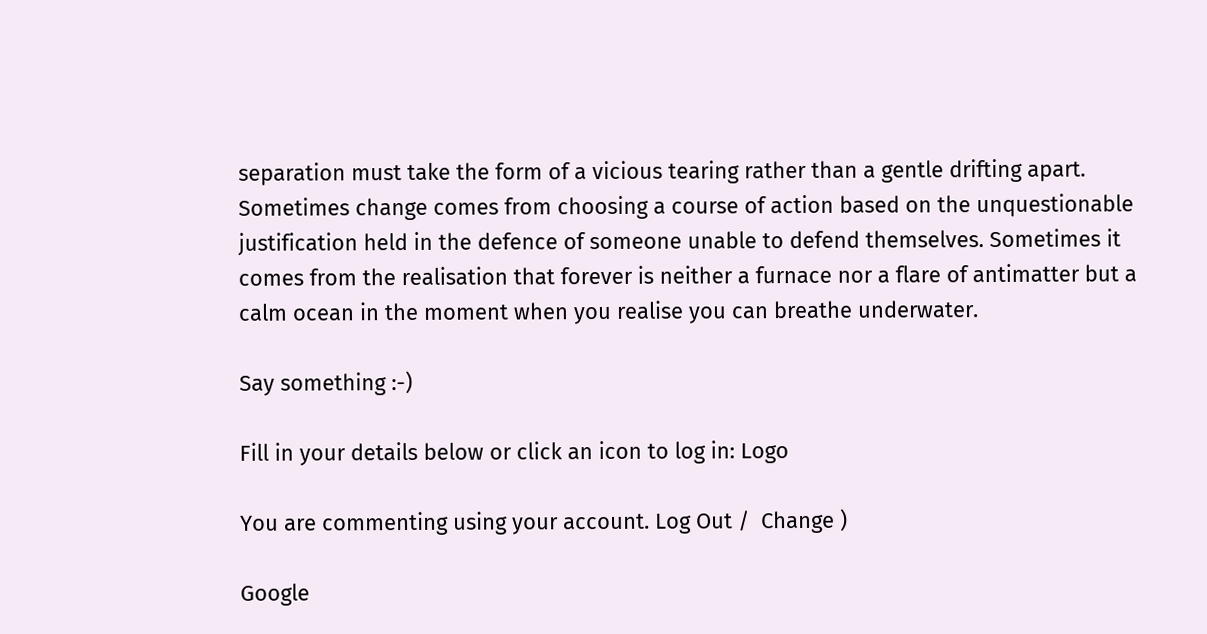separation must take the form of a vicious tearing rather than a gentle drifting apart. Sometimes change comes from choosing a course of action based on the unquestionable justification held in the defence of someone unable to defend themselves. Sometimes it comes from the realisation that forever is neither a furnace nor a flare of antimatter but a calm ocean in the moment when you realise you can breathe underwater.

Say something :-)

Fill in your details below or click an icon to log in: Logo

You are commenting using your account. Log Out /  Change )

Google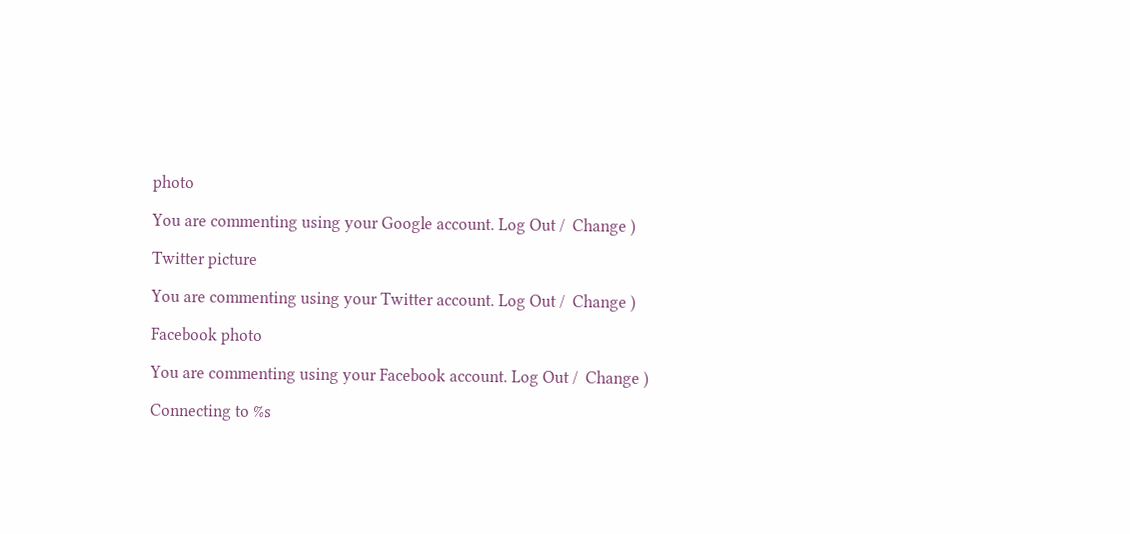photo

You are commenting using your Google account. Log Out /  Change )

Twitter picture

You are commenting using your Twitter account. Log Out /  Change )

Facebook photo

You are commenting using your Facebook account. Log Out /  Change )

Connecting to %s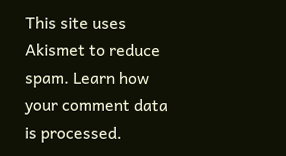This site uses Akismet to reduce spam. Learn how your comment data is processed.